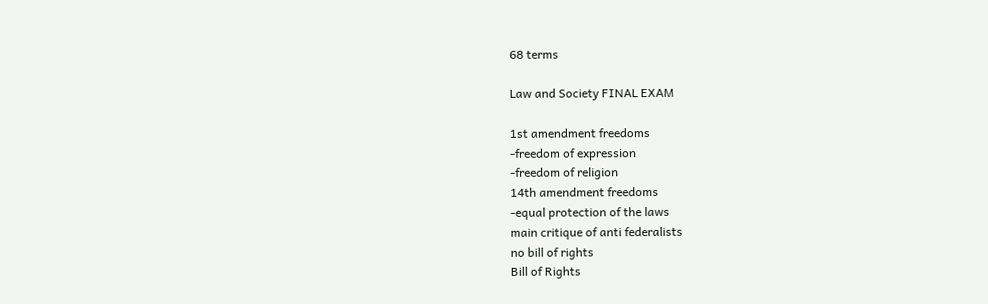68 terms

Law and Society FINAL EXAM

1st amendment freedoms
-freedom of expression
-freedom of religion
14th amendment freedoms
-equal protection of the laws
main critique of anti federalists
no bill of rights
Bill of Rights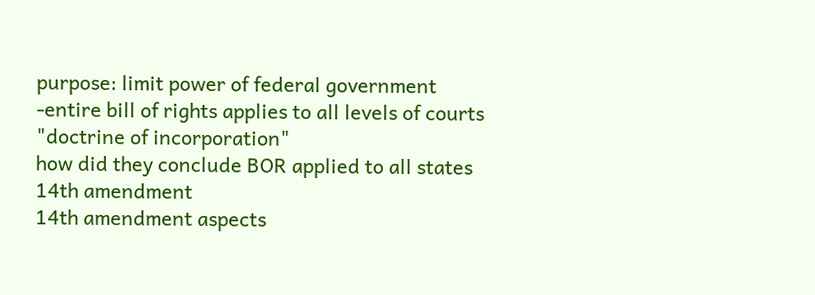purpose: limit power of federal government
-entire bill of rights applies to all levels of courts
"doctrine of incorporation"
how did they conclude BOR applied to all states
14th amendment
14th amendment aspects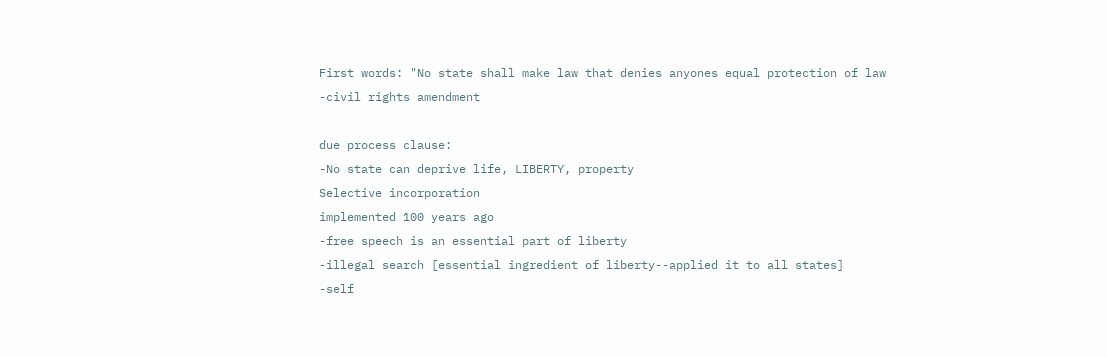First words: "No state shall make law that denies anyones equal protection of law
-civil rights amendment

due process clause:
-No state can deprive life, LIBERTY, property
Selective incorporation
implemented 100 years ago
-free speech is an essential part of liberty
-illegal search [essential ingredient of liberty--applied it to all states]
-self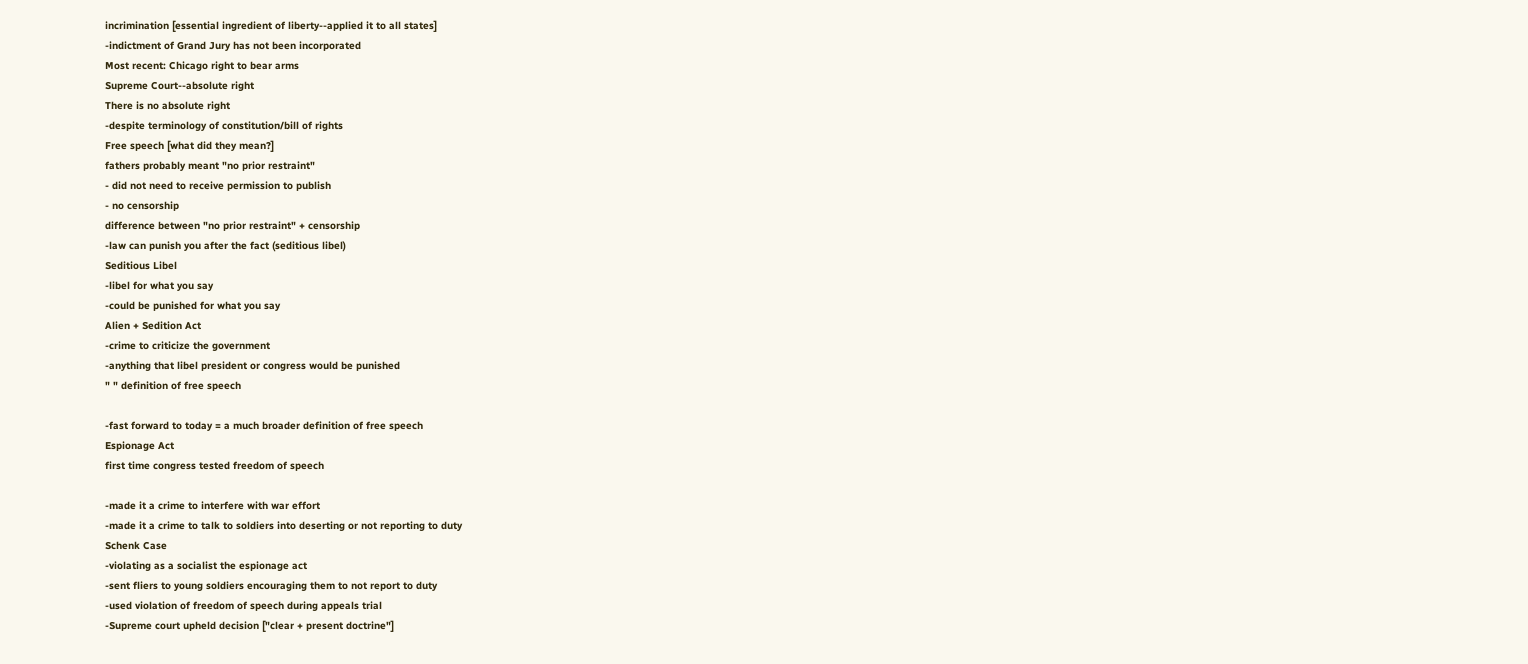incrimination [essential ingredient of liberty--applied it to all states]
-indictment of Grand Jury has not been incorporated
Most recent: Chicago right to bear arms
Supreme Court--absolute right
There is no absolute right
-despite terminology of constitution/bill of rights
Free speech [what did they mean?]
fathers probably meant "no prior restraint"
- did not need to receive permission to publish
- no censorship
difference between "no prior restraint" + censorship
-law can punish you after the fact (seditious libel)
Seditious Libel
-libel for what you say
-could be punished for what you say
Alien + Sedition Act
-crime to criticize the government
-anything that libel president or congress would be punished
" " definition of free speech

-fast forward to today = a much broader definition of free speech
Espionage Act
first time congress tested freedom of speech

-made it a crime to interfere with war effort
-made it a crime to talk to soldiers into deserting or not reporting to duty
Schenk Case
-violating as a socialist the espionage act
-sent fliers to young soldiers encouraging them to not report to duty
-used violation of freedom of speech during appeals trial
-Supreme court upheld decision ["clear + present doctrine"]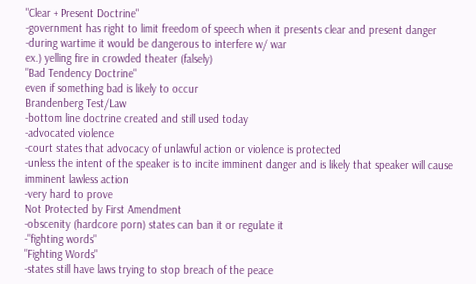"Clear + Present Doctrine"
-government has right to limit freedom of speech when it presents clear and present danger
-during wartime it would be dangerous to interfere w/ war
ex.) yelling fire in crowded theater (falsely)
"Bad Tendency Doctrine"
even if something bad is likely to occur
Brandenberg Test/Law
-bottom line doctrine created and still used today
-advocated violence
-court states that advocacy of unlawful action or violence is protected
-unless the intent of the speaker is to incite imminent danger and is likely that speaker will cause imminent lawless action
-very hard to prove
Not Protected by First Amendment
-obscenity (hardcore porn) states can ban it or regulate it
-"fighting words"
"Fighting Words"
-states still have laws trying to stop breach of the peace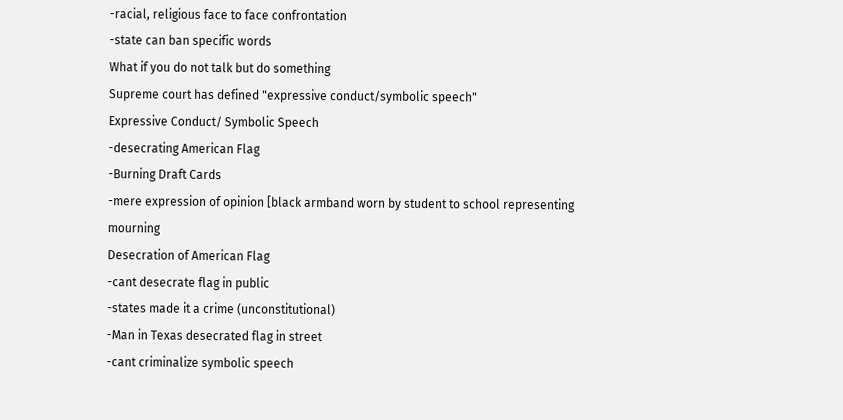-racial, religious face to face confrontation
-state can ban specific words
What if you do not talk but do something
Supreme court has defined "expressive conduct/symbolic speech"
Expressive Conduct/ Symbolic Speech
-desecrating American Flag
-Burning Draft Cards
-mere expression of opinion [black armband worn by student to school representing mourning
Desecration of American Flag
-cant desecrate flag in public
-states made it a crime (unconstitutional)
-Man in Texas desecrated flag in street
-cant criminalize symbolic speech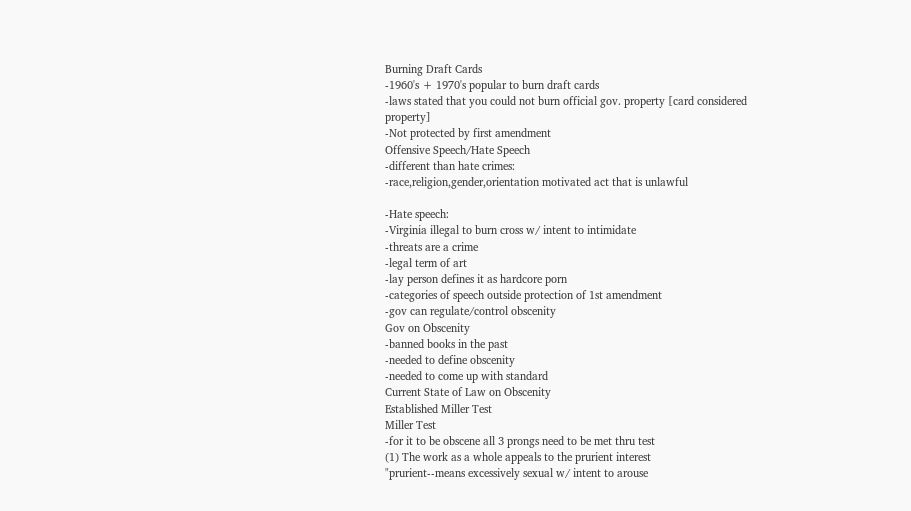Burning Draft Cards
-1960's + 1970's popular to burn draft cards
-laws stated that you could not burn official gov. property [card considered property]
-Not protected by first amendment
Offensive Speech/Hate Speech
-different than hate crimes:
-race,religion,gender,orientation motivated act that is unlawful

-Hate speech:
-Virginia illegal to burn cross w/ intent to intimidate
-threats are a crime
-legal term of art
-lay person defines it as hardcore porn
-categories of speech outside protection of 1st amendment
-gov can regulate/control obscenity
Gov on Obscenity
-banned books in the past
-needed to define obscenity
-needed to come up with standard
Current State of Law on Obscenity
Established Miller Test
Miller Test
-for it to be obscene all 3 prongs need to be met thru test
(1) The work as a whole appeals to the prurient interest
"prurient--means excessively sexual w/ intent to arouse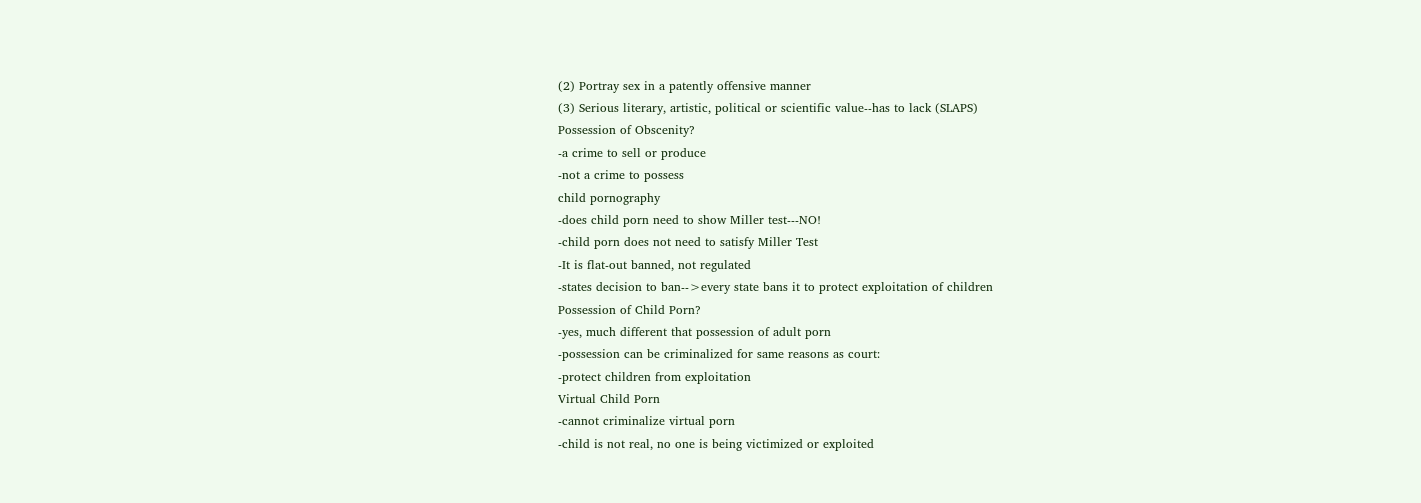(2) Portray sex in a patently offensive manner
(3) Serious literary, artistic, political or scientific value--has to lack (SLAPS)
Possession of Obscenity?
-a crime to sell or produce
-not a crime to possess
child pornography
-does child porn need to show Miller test---NO!
-child porn does not need to satisfy Miller Test
-It is flat-out banned, not regulated
-states decision to ban-->every state bans it to protect exploitation of children
Possession of Child Porn?
-yes, much different that possession of adult porn
-possession can be criminalized for same reasons as court:
-protect children from exploitation
Virtual Child Porn
-cannot criminalize virtual porn
-child is not real, no one is being victimized or exploited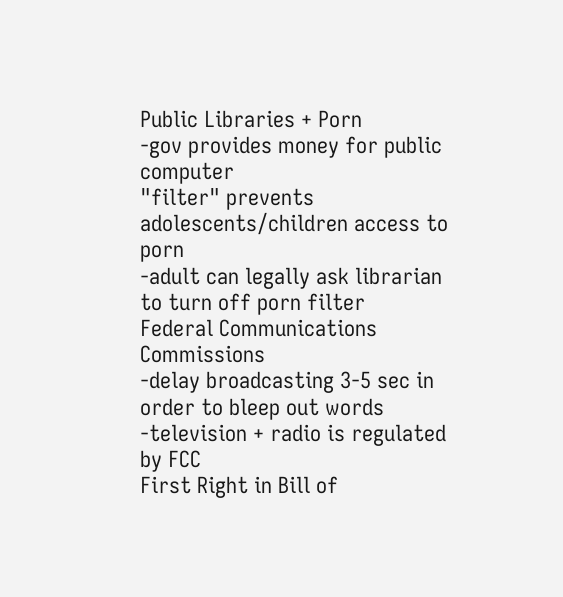Public Libraries + Porn
-gov provides money for public computer
"filter" prevents adolescents/children access to porn
-adult can legally ask librarian to turn off porn filter
Federal Communications Commissions
-delay broadcasting 3-5 sec in order to bleep out words
-television + radio is regulated by FCC
First Right in Bill of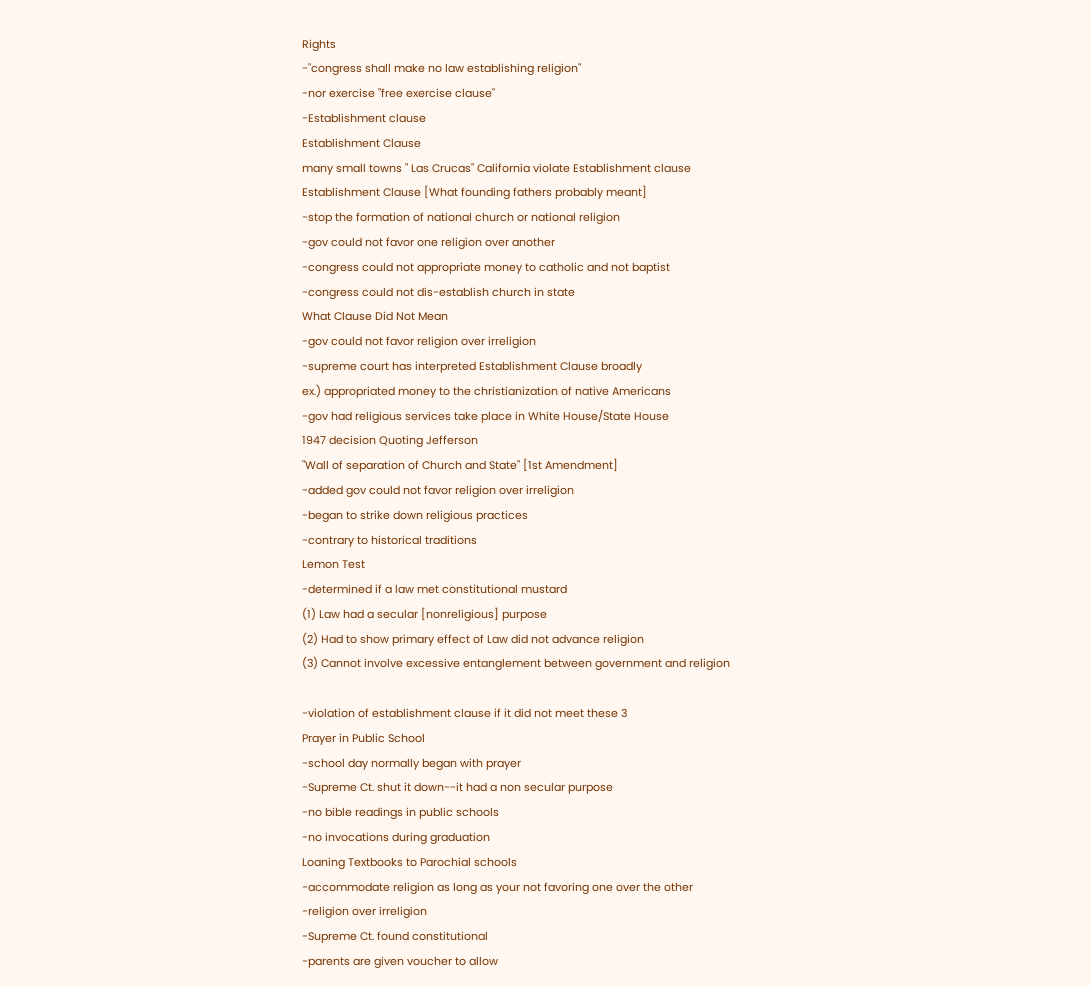Rights
-"congress shall make no law establishing religion"
-nor exercise "free exercise clause"
-Establishment clause
Establishment Clause
many small towns " Las Crucas" California violate Establishment clause
Establishment Clause [What founding fathers probably meant]
-stop the formation of national church or national religion
-gov could not favor one religion over another
-congress could not appropriate money to catholic and not baptist
-congress could not dis-establish church in state
What Clause Did Not Mean
-gov could not favor religion over irreligion
-supreme court has interpreted Establishment Clause broadly
ex.) appropriated money to the christianization of native Americans
-gov had religious services take place in White House/State House
1947 decision Quoting Jefferson
"Wall of separation of Church and State" [1st Amendment]
-added gov could not favor religion over irreligion
-began to strike down religious practices
-contrary to historical traditions
Lemon Test
-determined if a law met constitutional mustard
(1) Law had a secular [nonreligious] purpose
(2) Had to show primary effect of Law did not advance religion
(3) Cannot involve excessive entanglement between government and religion

-violation of establishment clause if it did not meet these 3
Prayer in Public School
-school day normally began with prayer
-Supreme Ct. shut it down--it had a non secular purpose
-no bible readings in public schools
-no invocations during graduation
Loaning Textbooks to Parochial schools
-accommodate religion as long as your not favoring one over the other
-religion over irreligion
-Supreme Ct. found constitutional
-parents are given voucher to allow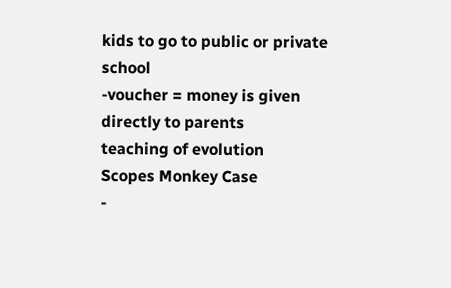kids to go to public or private school
-voucher = money is given directly to parents
teaching of evolution
Scopes Monkey Case
-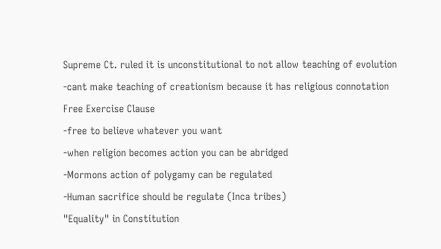Supreme Ct. ruled it is unconstitutional to not allow teaching of evolution
-cant make teaching of creationism because it has religious connotation
Free Exercise Clause
-free to believe whatever you want
-when religion becomes action you can be abridged
-Mormons action of polygamy can be regulated
-Human sacrifice should be regulate (Inca tribes)
"Equality" in Constitution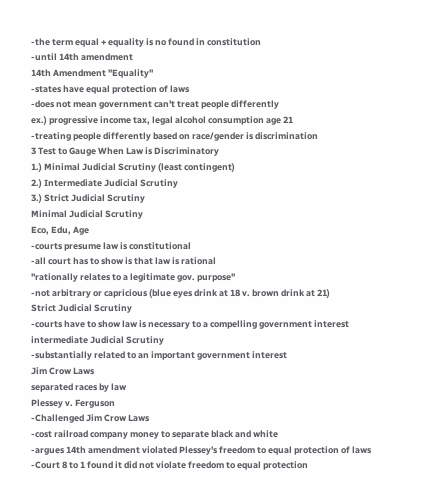-the term equal + equality is no found in constitution
-until 14th amendment
14th Amendment "Equality"
-states have equal protection of laws
-does not mean government can't treat people differently
ex.) progressive income tax, legal alcohol consumption age 21
-treating people differently based on race/gender is discrimination
3 Test to Gauge When Law is Discriminatory
1.) Minimal Judicial Scrutiny (least contingent)
2.) Intermediate Judicial Scrutiny
3.) Strict Judicial Scrutiny
Minimal Judicial Scrutiny
Eco, Edu, Age
-courts presume law is constitutional
-all court has to show is that law is rational
"rationally relates to a legitimate gov. purpose"
-not arbitrary or capricious (blue eyes drink at 18 v. brown drink at 21)
Strict Judicial Scrutiny
-courts have to show law is necessary to a compelling government interest
intermediate Judicial Scrutiny
-substantially related to an important government interest
Jim Crow Laws
separated races by law
Plessey v. Ferguson
-Challenged Jim Crow Laws
-cost railroad company money to separate black and white
-argues 14th amendment violated Plessey's freedom to equal protection of laws
-Court 8 to 1 found it did not violate freedom to equal protection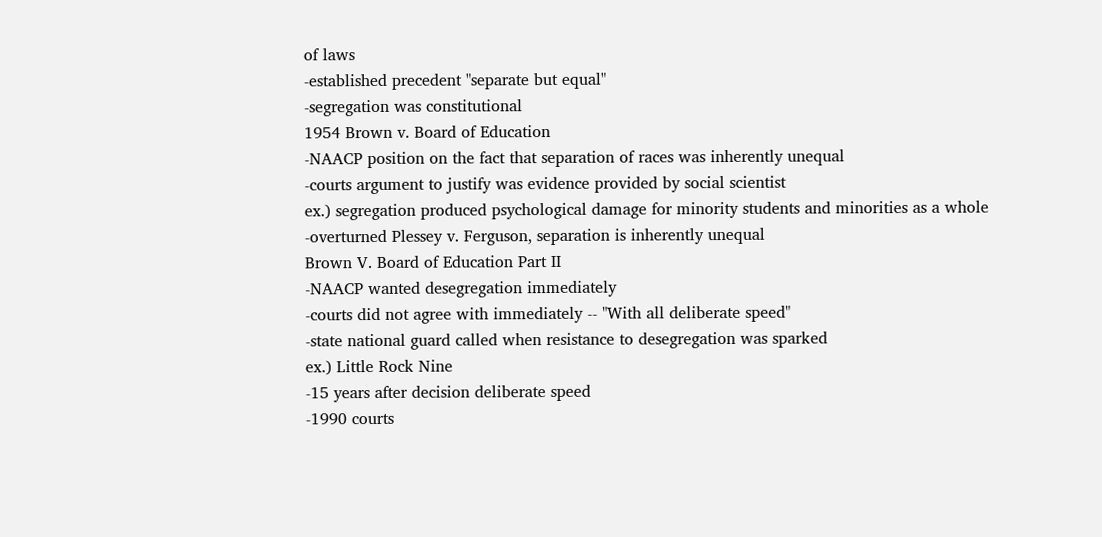of laws
-established precedent "separate but equal"
-segregation was constitutional
1954 Brown v. Board of Education
-NAACP position on the fact that separation of races was inherently unequal
-courts argument to justify was evidence provided by social scientist
ex.) segregation produced psychological damage for minority students and minorities as a whole
-overturned Plessey v. Ferguson, separation is inherently unequal
Brown V. Board of Education Part II
-NAACP wanted desegregation immediately
-courts did not agree with immediately -- "With all deliberate speed"
-state national guard called when resistance to desegregation was sparked
ex.) Little Rock Nine
-15 years after decision deliberate speed
-1990 courts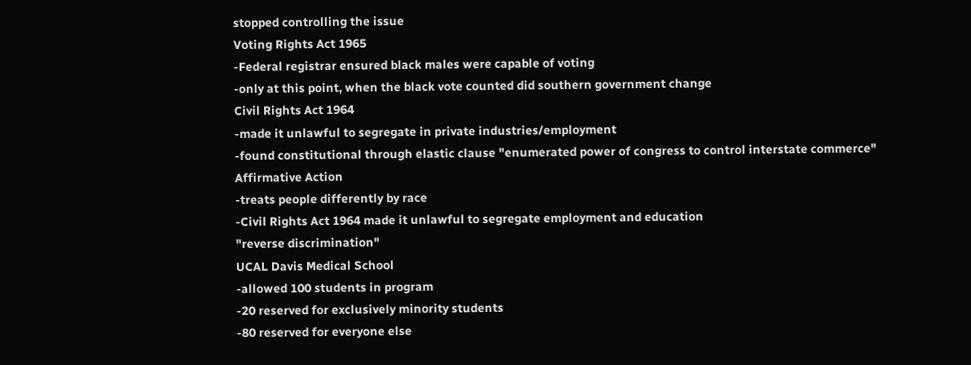stopped controlling the issue
Voting Rights Act 1965
-Federal registrar ensured black males were capable of voting
-only at this point, when the black vote counted did southern government change
Civil Rights Act 1964
-made it unlawful to segregate in private industries/employment
-found constitutional through elastic clause "enumerated power of congress to control interstate commerce"
Affirmative Action
-treats people differently by race
-Civil Rights Act 1964 made it unlawful to segregate employment and education
"reverse discrimination"
UCAL Davis Medical School
-allowed 100 students in program
-20 reserved for exclusively minority students
-80 reserved for everyone else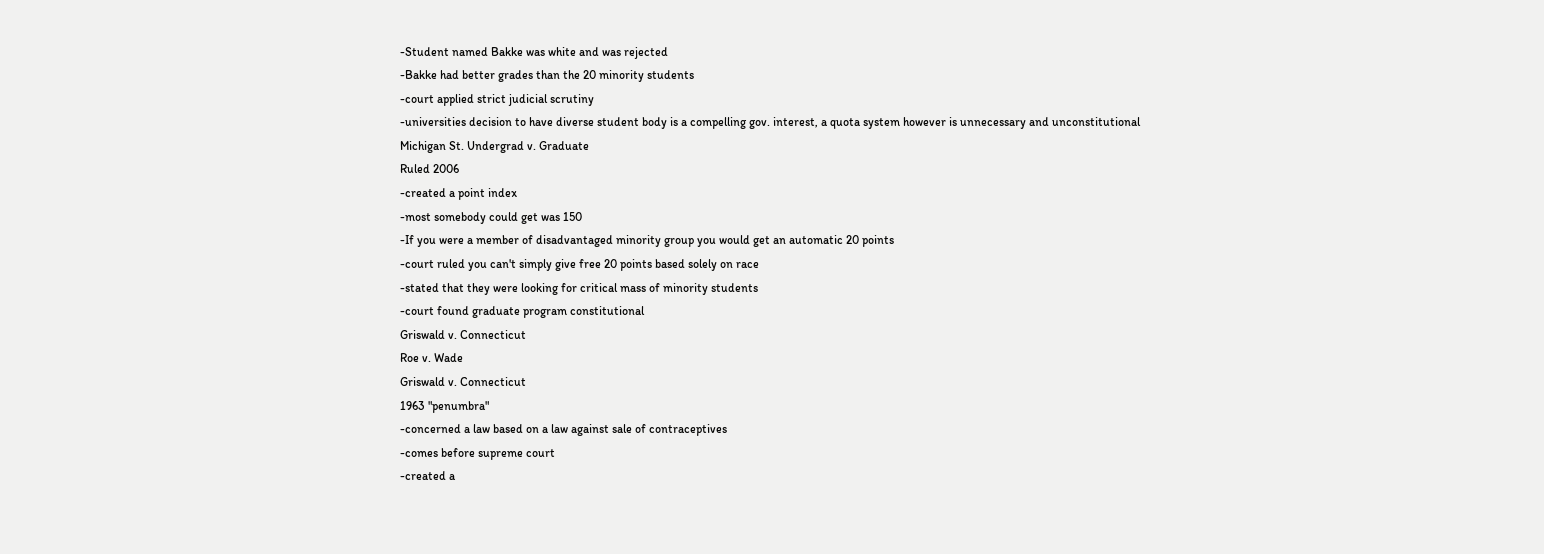-Student named Bakke was white and was rejected
-Bakke had better grades than the 20 minority students
-court applied strict judicial scrutiny
-universities decision to have diverse student body is a compelling gov. interest, a quota system however is unnecessary and unconstitutional
Michigan St. Undergrad v. Graduate
Ruled 2006
-created a point index
-most somebody could get was 150
-If you were a member of disadvantaged minority group you would get an automatic 20 points
-court ruled you can't simply give free 20 points based solely on race
-stated that they were looking for critical mass of minority students
-court found graduate program constitutional
Griswald v. Connecticut
Roe v. Wade
Griswald v. Connecticut
1963 "penumbra"
-concerned a law based on a law against sale of contraceptives
-comes before supreme court
-created a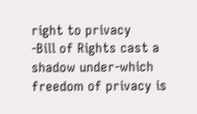right to privacy
-Bill of Rights cast a shadow under-which freedom of privacy is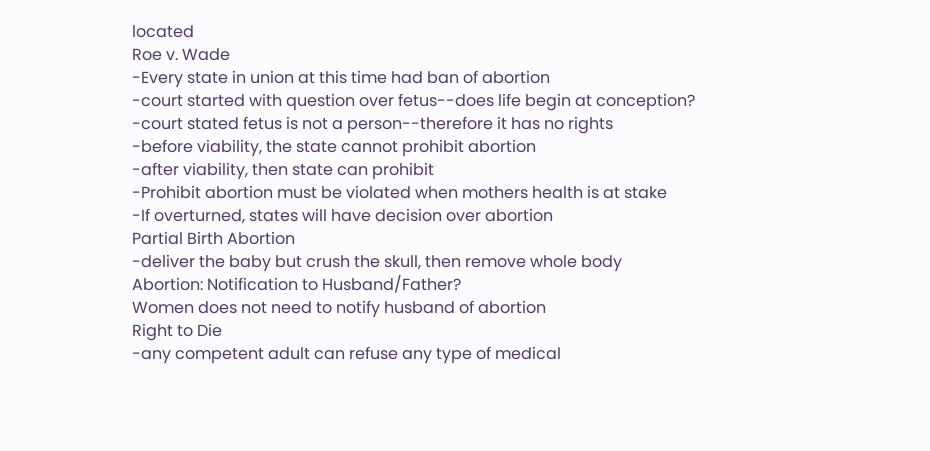located
Roe v. Wade
-Every state in union at this time had ban of abortion
-court started with question over fetus--does life begin at conception?
-court stated fetus is not a person--therefore it has no rights
-before viability, the state cannot prohibit abortion
-after viability, then state can prohibit
-Prohibit abortion must be violated when mothers health is at stake
-If overturned, states will have decision over abortion
Partial Birth Abortion
-deliver the baby but crush the skull, then remove whole body
Abortion: Notification to Husband/Father?
Women does not need to notify husband of abortion
Right to Die
-any competent adult can refuse any type of medical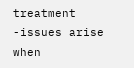treatment
-issues arise when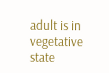adult is in vegetative state